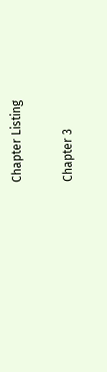Chapter Listing

Chapter 3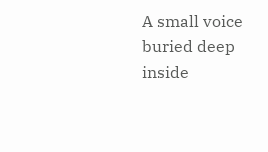A small voice buried deep inside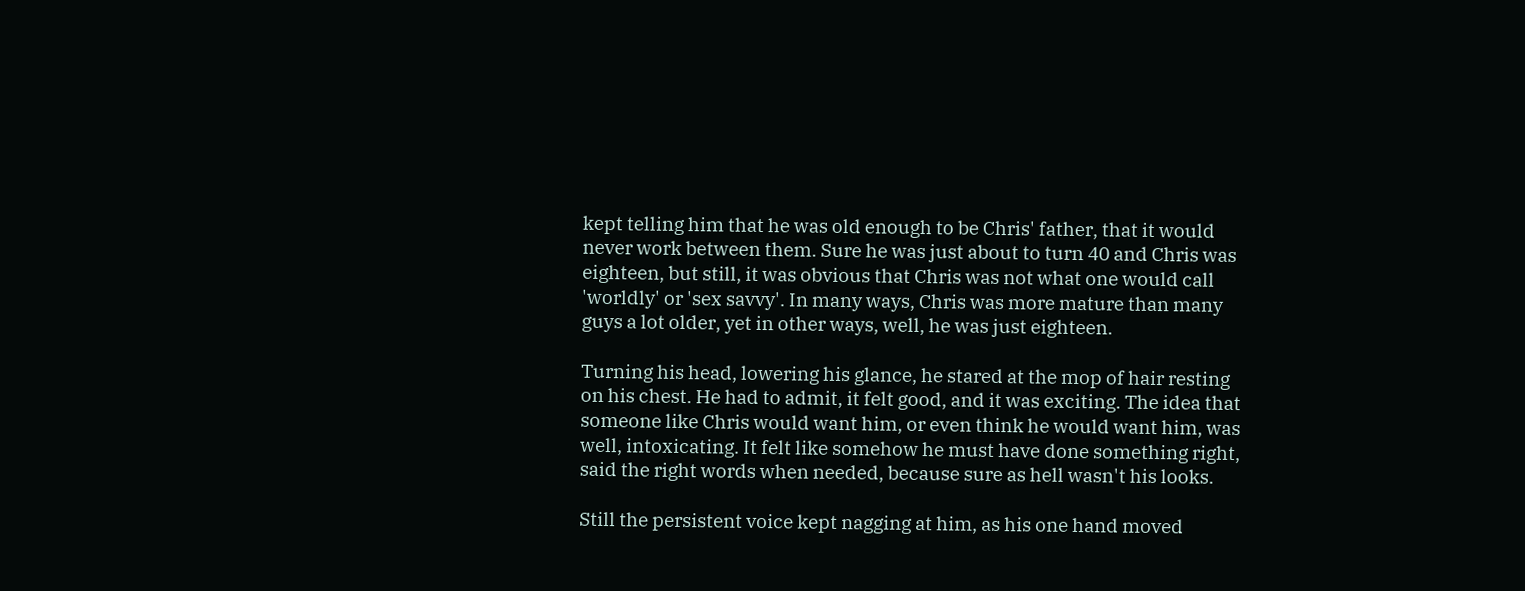kept telling him that he was old enough to be Chris' father, that it would never work between them. Sure he was just about to turn 40 and Chris was eighteen, but still, it was obvious that Chris was not what one would call 'worldly' or 'sex savvy'. In many ways, Chris was more mature than many guys a lot older, yet in other ways, well, he was just eighteen.

Turning his head, lowering his glance, he stared at the mop of hair resting on his chest. He had to admit, it felt good, and it was exciting. The idea that someone like Chris would want him, or even think he would want him, was well, intoxicating. It felt like somehow he must have done something right, said the right words when needed, because sure as hell wasn't his looks.

Still the persistent voice kept nagging at him, as his one hand moved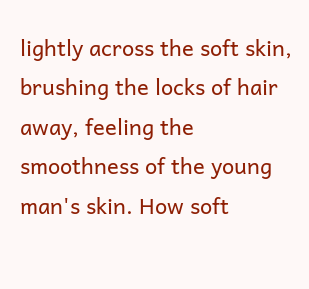lightly across the soft skin, brushing the locks of hair away, feeling the smoothness of the young man's skin. How soft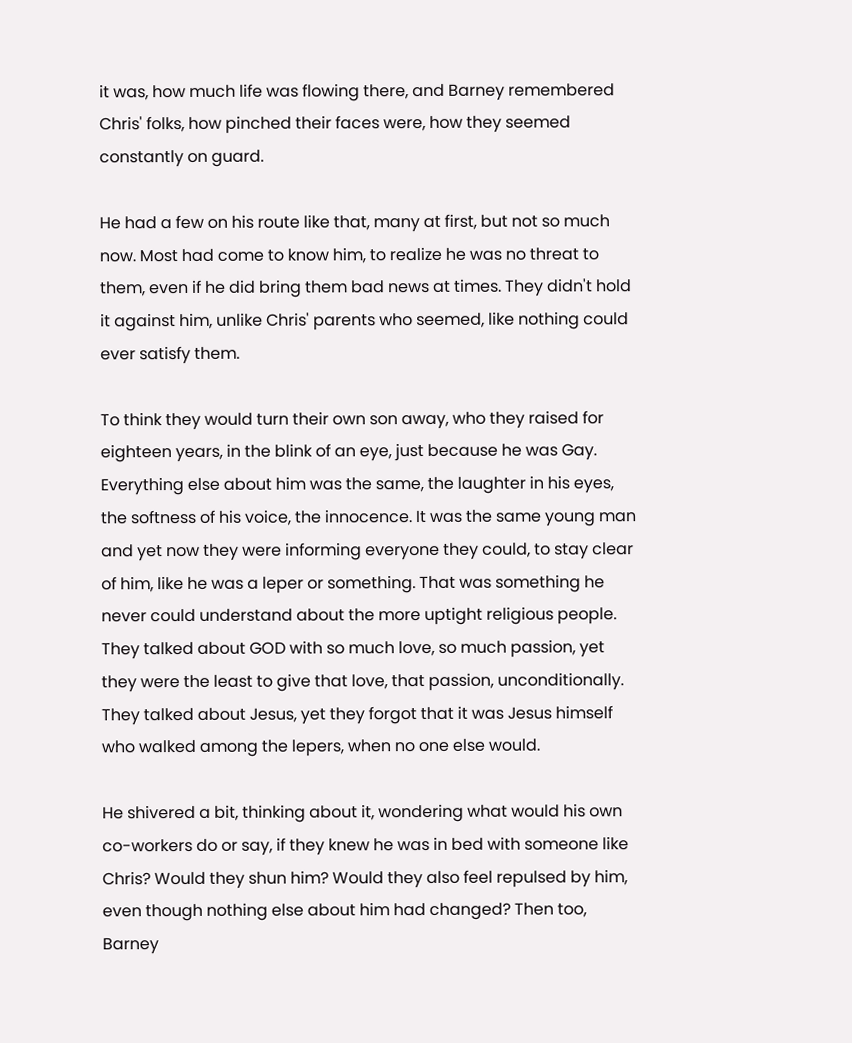it was, how much life was flowing there, and Barney remembered Chris' folks, how pinched their faces were, how they seemed constantly on guard.

He had a few on his route like that, many at first, but not so much now. Most had come to know him, to realize he was no threat to them, even if he did bring them bad news at times. They didn't hold it against him, unlike Chris' parents who seemed, like nothing could ever satisfy them.

To think they would turn their own son away, who they raised for eighteen years, in the blink of an eye, just because he was Gay. Everything else about him was the same, the laughter in his eyes, the softness of his voice, the innocence. It was the same young man and yet now they were informing everyone they could, to stay clear of him, like he was a leper or something. That was something he never could understand about the more uptight religious people. They talked about GOD with so much love, so much passion, yet they were the least to give that love, that passion, unconditionally. They talked about Jesus, yet they forgot that it was Jesus himself who walked among the lepers, when no one else would.

He shivered a bit, thinking about it, wondering what would his own co-workers do or say, if they knew he was in bed with someone like Chris? Would they shun him? Would they also feel repulsed by him, even though nothing else about him had changed? Then too, Barney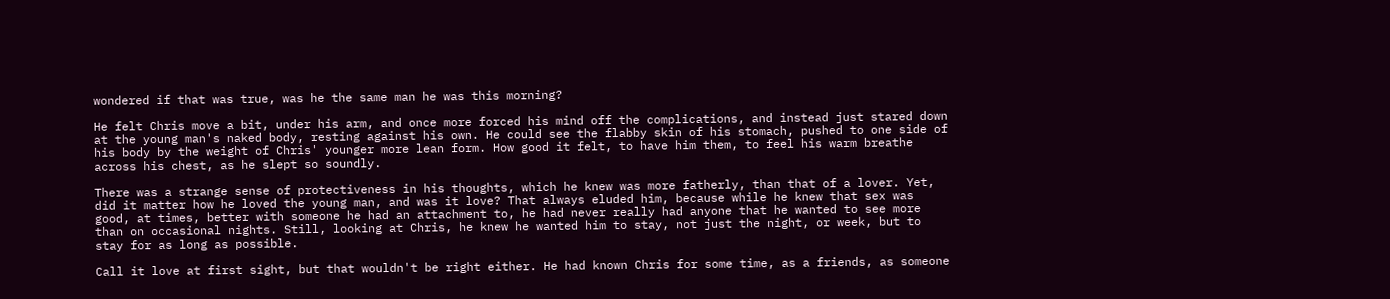wondered if that was true, was he the same man he was this morning?

He felt Chris move a bit, under his arm, and once more forced his mind off the complications, and instead just stared down at the young man's naked body, resting against his own. He could see the flabby skin of his stomach, pushed to one side of his body by the weight of Chris' younger more lean form. How good it felt, to have him them, to feel his warm breathe across his chest, as he slept so soundly.

There was a strange sense of protectiveness in his thoughts, which he knew was more fatherly, than that of a lover. Yet, did it matter how he loved the young man, and was it love? That always eluded him, because while he knew that sex was good, at times, better with someone he had an attachment to, he had never really had anyone that he wanted to see more than on occasional nights. Still, looking at Chris, he knew he wanted him to stay, not just the night, or week, but to stay for as long as possible.

Call it love at first sight, but that wouldn't be right either. He had known Chris for some time, as a friends, as someone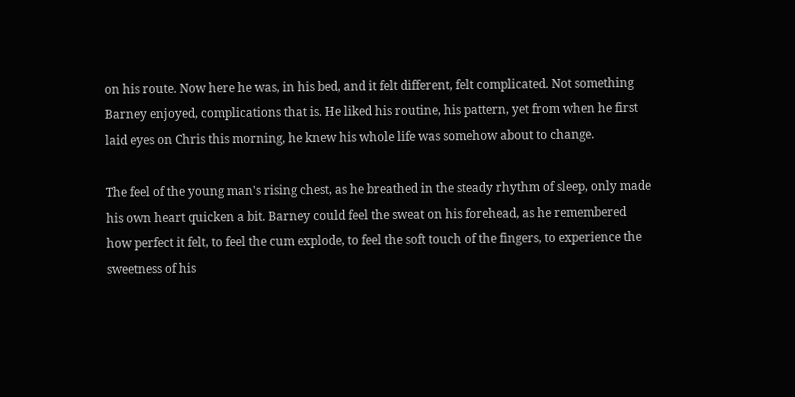on his route. Now here he was, in his bed, and it felt different, felt complicated. Not something Barney enjoyed, complications that is. He liked his routine, his pattern, yet from when he first laid eyes on Chris this morning, he knew his whole life was somehow about to change.

The feel of the young man's rising chest, as he breathed in the steady rhythm of sleep, only made his own heart quicken a bit. Barney could feel the sweat on his forehead, as he remembered how perfect it felt, to feel the cum explode, to feel the soft touch of the fingers, to experience the sweetness of his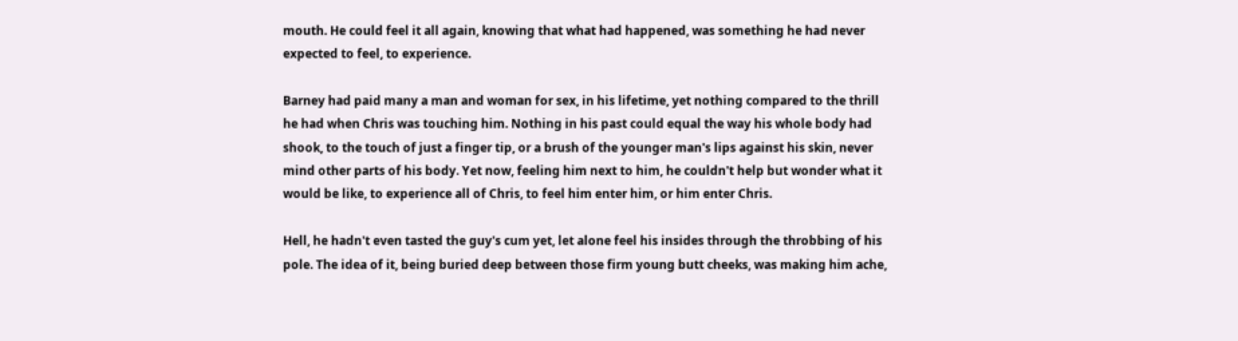mouth. He could feel it all again, knowing that what had happened, was something he had never expected to feel, to experience.

Barney had paid many a man and woman for sex, in his lifetime, yet nothing compared to the thrill he had when Chris was touching him. Nothing in his past could equal the way his whole body had shook, to the touch of just a finger tip, or a brush of the younger man's lips against his skin, never mind other parts of his body. Yet now, feeling him next to him, he couldn't help but wonder what it would be like, to experience all of Chris, to feel him enter him, or him enter Chris.

Hell, he hadn't even tasted the guy's cum yet, let alone feel his insides through the throbbing of his pole. The idea of it, being buried deep between those firm young butt cheeks, was making him ache,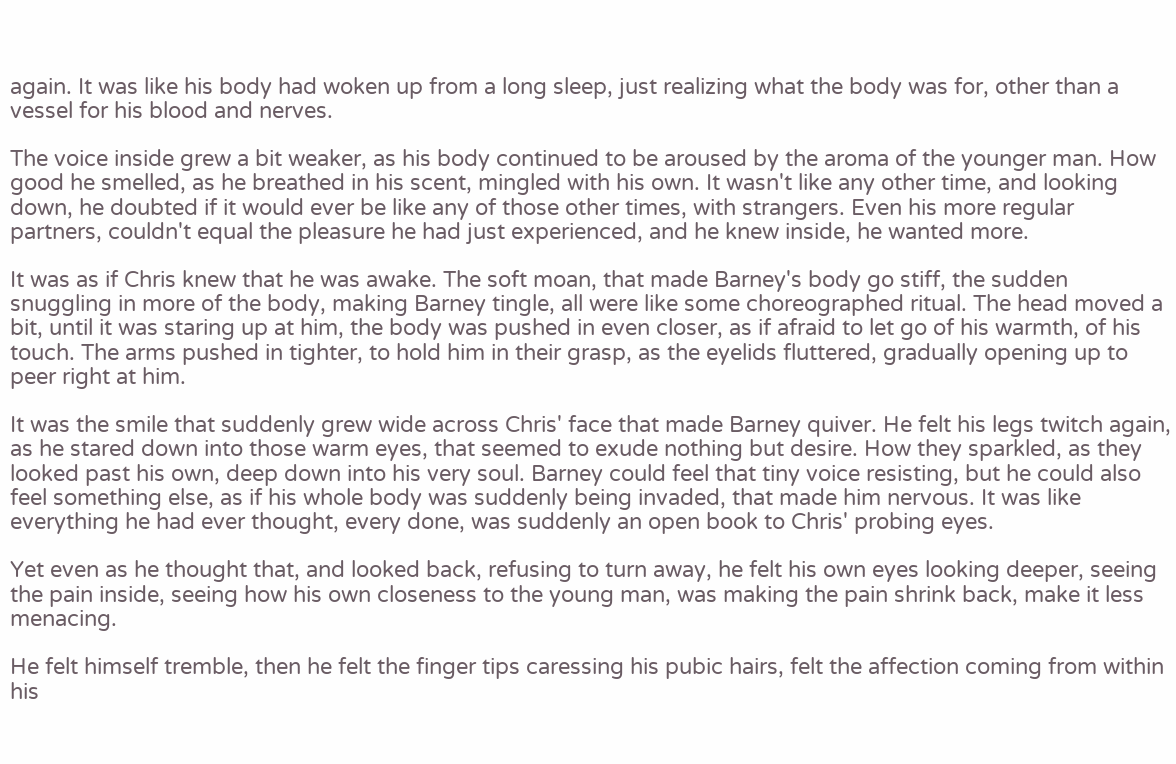again. It was like his body had woken up from a long sleep, just realizing what the body was for, other than a vessel for his blood and nerves.

The voice inside grew a bit weaker, as his body continued to be aroused by the aroma of the younger man. How good he smelled, as he breathed in his scent, mingled with his own. It wasn't like any other time, and looking down, he doubted if it would ever be like any of those other times, with strangers. Even his more regular partners, couldn't equal the pleasure he had just experienced, and he knew inside, he wanted more.

It was as if Chris knew that he was awake. The soft moan, that made Barney's body go stiff, the sudden snuggling in more of the body, making Barney tingle, all were like some choreographed ritual. The head moved a bit, until it was staring up at him, the body was pushed in even closer, as if afraid to let go of his warmth, of his touch. The arms pushed in tighter, to hold him in their grasp, as the eyelids fluttered, gradually opening up to peer right at him.

It was the smile that suddenly grew wide across Chris' face that made Barney quiver. He felt his legs twitch again, as he stared down into those warm eyes, that seemed to exude nothing but desire. How they sparkled, as they looked past his own, deep down into his very soul. Barney could feel that tiny voice resisting, but he could also feel something else, as if his whole body was suddenly being invaded, that made him nervous. It was like everything he had ever thought, every done, was suddenly an open book to Chris' probing eyes.

Yet even as he thought that, and looked back, refusing to turn away, he felt his own eyes looking deeper, seeing the pain inside, seeing how his own closeness to the young man, was making the pain shrink back, make it less menacing.

He felt himself tremble, then he felt the finger tips caressing his pubic hairs, felt the affection coming from within his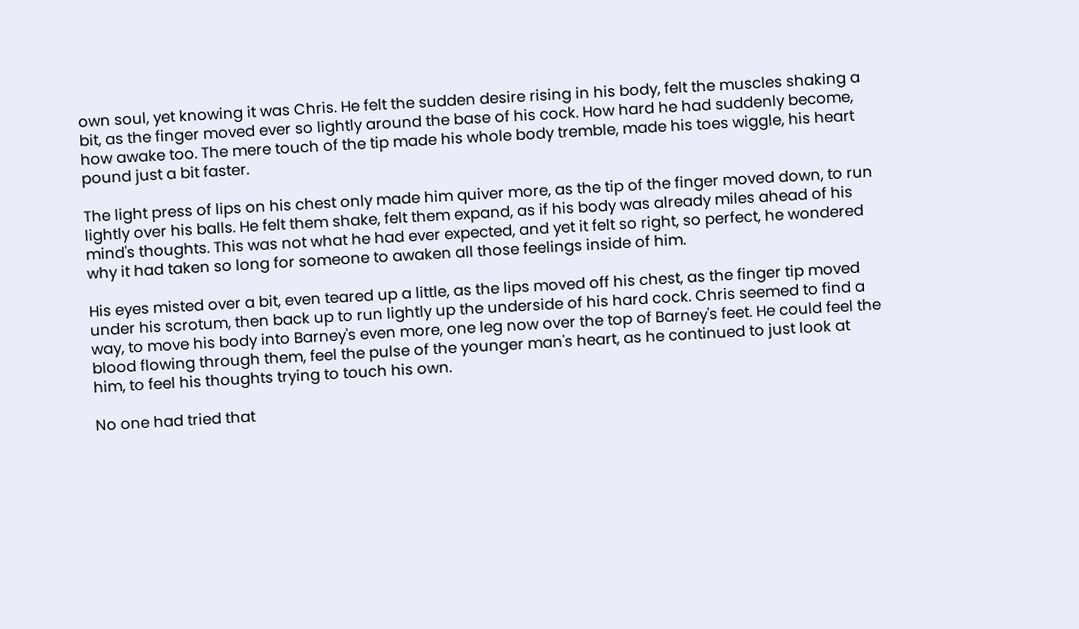own soul, yet knowing it was Chris. He felt the sudden desire rising in his body, felt the muscles shaking a bit, as the finger moved ever so lightly around the base of his cock. How hard he had suddenly become, how awake too. The mere touch of the tip made his whole body tremble, made his toes wiggle, his heart pound just a bit faster.

The light press of lips on his chest only made him quiver more, as the tip of the finger moved down, to run lightly over his balls. He felt them shake, felt them expand, as if his body was already miles ahead of his mind's thoughts. This was not what he had ever expected, and yet it felt so right, so perfect, he wondered why it had taken so long for someone to awaken all those feelings inside of him.

His eyes misted over a bit, even teared up a little, as the lips moved off his chest, as the finger tip moved under his scrotum, then back up to run lightly up the underside of his hard cock. Chris seemed to find a way, to move his body into Barney's even more, one leg now over the top of Barney's feet. He could feel the blood flowing through them, feel the pulse of the younger man's heart, as he continued to just look at him, to feel his thoughts trying to touch his own.

No one had tried that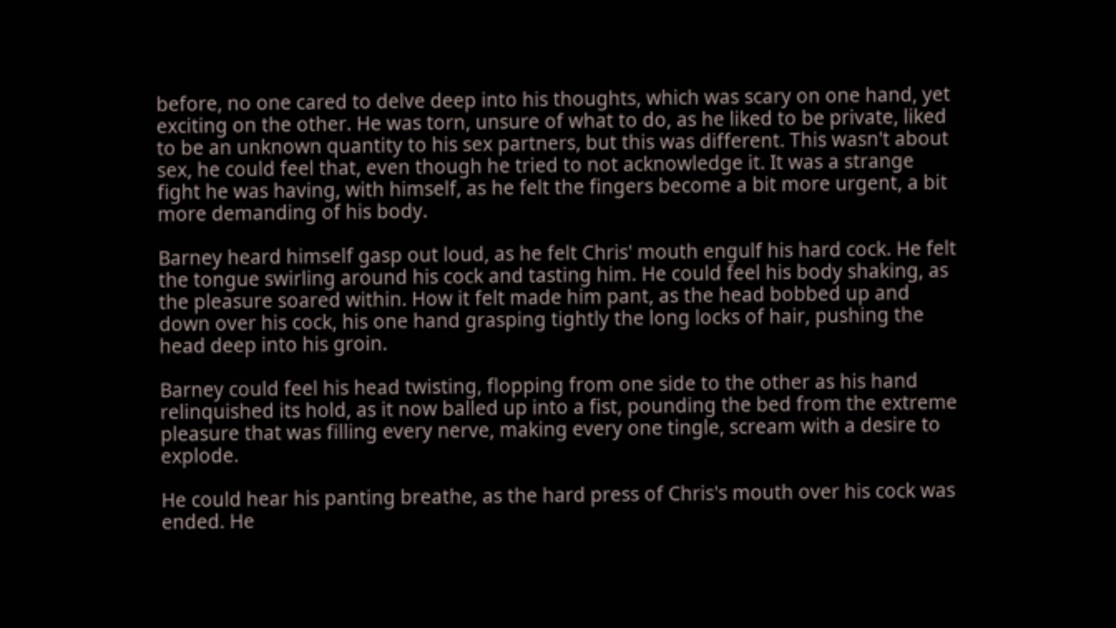before, no one cared to delve deep into his thoughts, which was scary on one hand, yet exciting on the other. He was torn, unsure of what to do, as he liked to be private, liked to be an unknown quantity to his sex partners, but this was different. This wasn't about sex, he could feel that, even though he tried to not acknowledge it. It was a strange fight he was having, with himself, as he felt the fingers become a bit more urgent, a bit more demanding of his body.

Barney heard himself gasp out loud, as he felt Chris' mouth engulf his hard cock. He felt the tongue swirling around his cock and tasting him. He could feel his body shaking, as the pleasure soared within. How it felt made him pant, as the head bobbed up and down over his cock, his one hand grasping tightly the long locks of hair, pushing the head deep into his groin.

Barney could feel his head twisting, flopping from one side to the other as his hand relinquished its hold, as it now balled up into a fist, pounding the bed from the extreme pleasure that was filling every nerve, making every one tingle, scream with a desire to explode.

He could hear his panting breathe, as the hard press of Chris's mouth over his cock was ended. He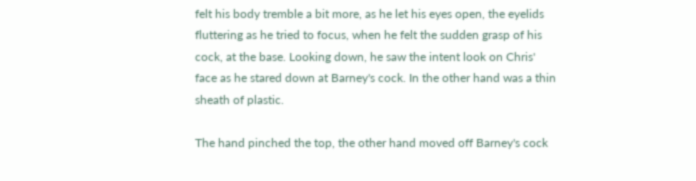felt his body tremble a bit more, as he let his eyes open, the eyelids fluttering as he tried to focus, when he felt the sudden grasp of his cock, at the base. Looking down, he saw the intent look on Chris' face as he stared down at Barney's cock. In the other hand was a thin sheath of plastic.

The hand pinched the top, the other hand moved off Barney's cock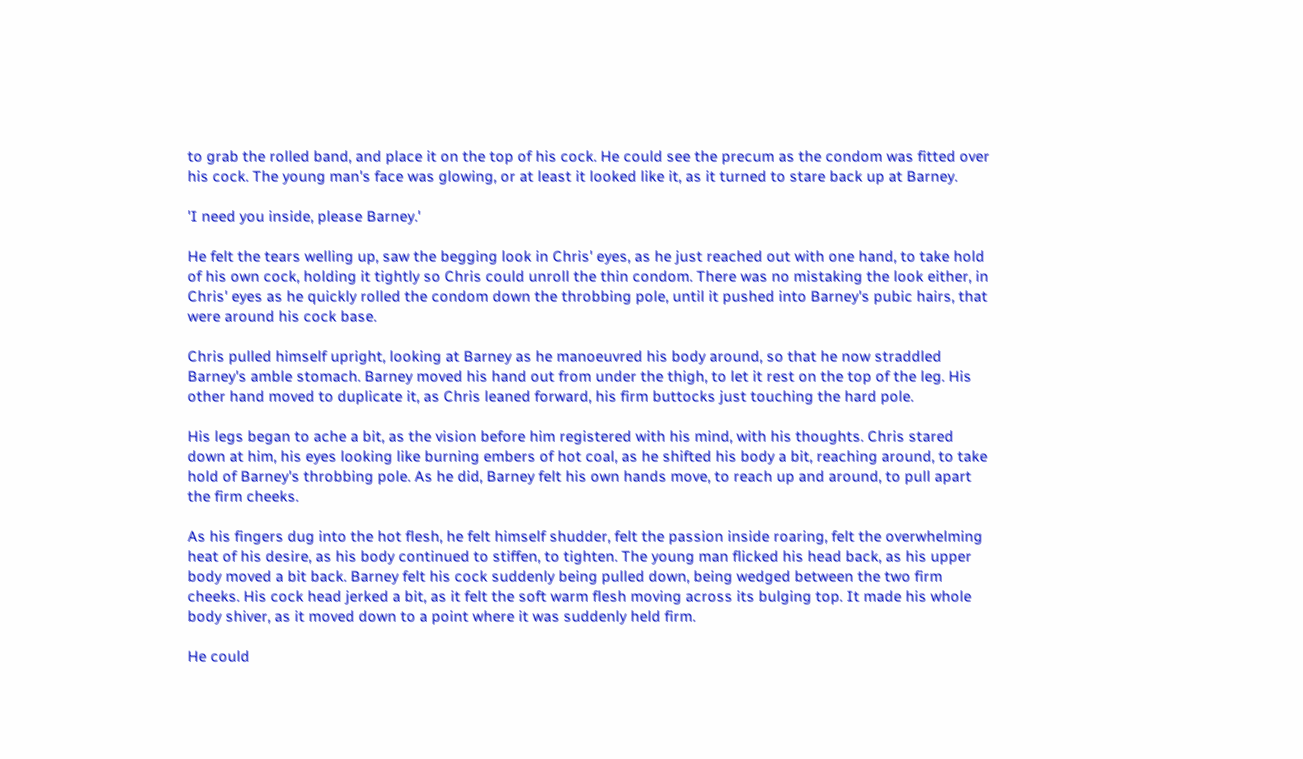to grab the rolled band, and place it on the top of his cock. He could see the precum as the condom was fitted over his cock. The young man's face was glowing, or at least it looked like it, as it turned to stare back up at Barney.

'I need you inside, please Barney.'

He felt the tears welling up, saw the begging look in Chris' eyes, as he just reached out with one hand, to take hold of his own cock, holding it tightly so Chris could unroll the thin condom. There was no mistaking the look either, in Chris' eyes as he quickly rolled the condom down the throbbing pole, until it pushed into Barney's pubic hairs, that were around his cock base.

Chris pulled himself upright, looking at Barney as he manoeuvred his body around, so that he now straddled Barney's amble stomach. Barney moved his hand out from under the thigh, to let it rest on the top of the leg. His other hand moved to duplicate it, as Chris leaned forward, his firm buttocks just touching the hard pole.

His legs began to ache a bit, as the vision before him registered with his mind, with his thoughts. Chris stared down at him, his eyes looking like burning embers of hot coal, as he shifted his body a bit, reaching around, to take hold of Barney's throbbing pole. As he did, Barney felt his own hands move, to reach up and around, to pull apart the firm cheeks.

As his fingers dug into the hot flesh, he felt himself shudder, felt the passion inside roaring, felt the overwhelming heat of his desire, as his body continued to stiffen, to tighten. The young man flicked his head back, as his upper body moved a bit back. Barney felt his cock suddenly being pulled down, being wedged between the two firm cheeks. His cock head jerked a bit, as it felt the soft warm flesh moving across its bulging top. It made his whole body shiver, as it moved down to a point where it was suddenly held firm.

He could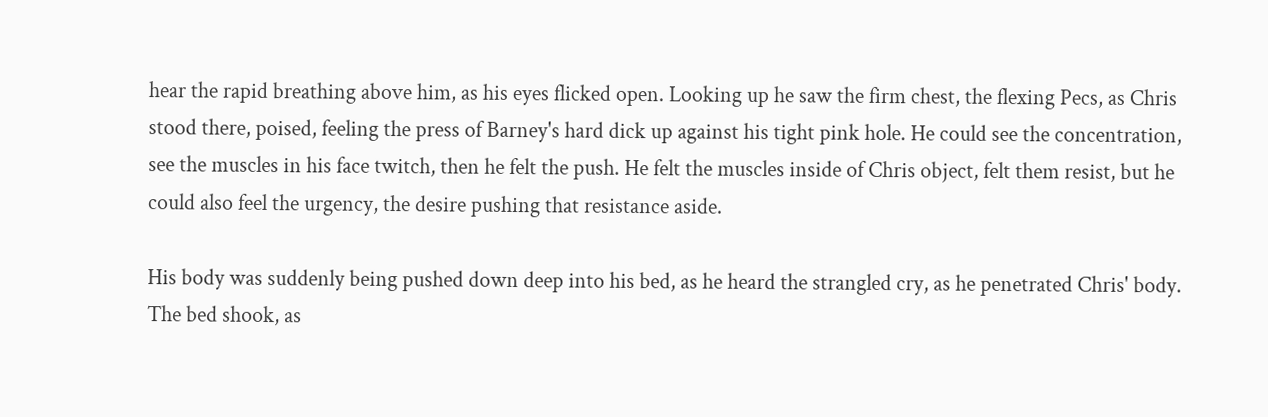hear the rapid breathing above him, as his eyes flicked open. Looking up he saw the firm chest, the flexing Pecs, as Chris stood there, poised, feeling the press of Barney's hard dick up against his tight pink hole. He could see the concentration, see the muscles in his face twitch, then he felt the push. He felt the muscles inside of Chris object, felt them resist, but he could also feel the urgency, the desire pushing that resistance aside.

His body was suddenly being pushed down deep into his bed, as he heard the strangled cry, as he penetrated Chris' body. The bed shook, as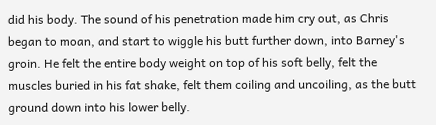did his body. The sound of his penetration made him cry out, as Chris began to moan, and start to wiggle his butt further down, into Barney's groin. He felt the entire body weight on top of his soft belly, felt the muscles buried in his fat shake, felt them coiling and uncoiling, as the butt ground down into his lower belly.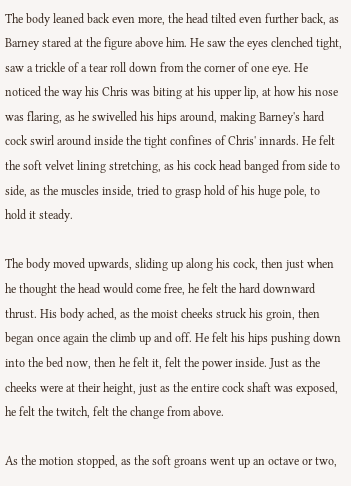The body leaned back even more, the head tilted even further back, as Barney stared at the figure above him. He saw the eyes clenched tight, saw a trickle of a tear roll down from the corner of one eye. He noticed the way his Chris was biting at his upper lip, at how his nose was flaring, as he swivelled his hips around, making Barney's hard cock swirl around inside the tight confines of Chris' innards. He felt the soft velvet lining stretching, as his cock head banged from side to side, as the muscles inside, tried to grasp hold of his huge pole, to hold it steady.

The body moved upwards, sliding up along his cock, then just when he thought the head would come free, he felt the hard downward thrust. His body ached, as the moist cheeks struck his groin, then began once again the climb up and off. He felt his hips pushing down into the bed now, then he felt it, felt the power inside. Just as the cheeks were at their height, just as the entire cock shaft was exposed, he felt the twitch, felt the change from above.

As the motion stopped, as the soft groans went up an octave or two,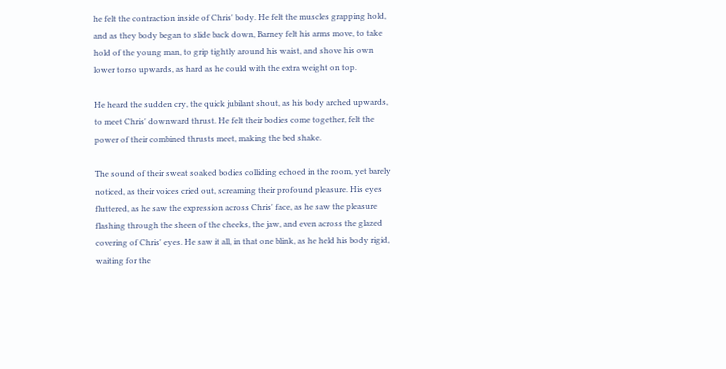he felt the contraction inside of Chris' body. He felt the muscles grapping hold, and as they body began to slide back down, Barney felt his arms move, to take hold of the young man, to grip tightly around his waist, and shove his own lower torso upwards, as hard as he could with the extra weight on top.

He heard the sudden cry, the quick jubilant shout, as his body arched upwards, to meet Chris' downward thrust. He felt their bodies come together, felt the power of their combined thrusts meet, making the bed shake.

The sound of their sweat soaked bodies colliding echoed in the room, yet barely noticed, as their voices cried out, screaming their profound pleasure. His eyes fluttered, as he saw the expression across Chris' face, as he saw the pleasure flashing through the sheen of the cheeks, the jaw, and even across the glazed covering of Chris' eyes. He saw it all, in that one blink, as he held his body rigid, waiting for the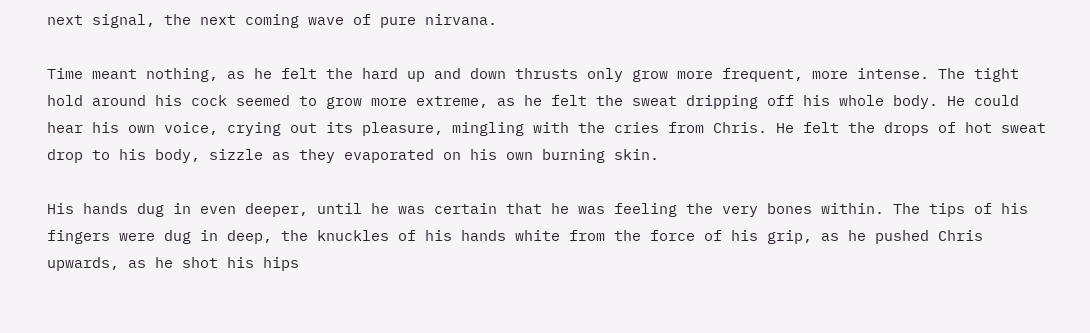next signal, the next coming wave of pure nirvana.

Time meant nothing, as he felt the hard up and down thrusts only grow more frequent, more intense. The tight hold around his cock seemed to grow more extreme, as he felt the sweat dripping off his whole body. He could hear his own voice, crying out its pleasure, mingling with the cries from Chris. He felt the drops of hot sweat drop to his body, sizzle as they evaporated on his own burning skin.

His hands dug in even deeper, until he was certain that he was feeling the very bones within. The tips of his fingers were dug in deep, the knuckles of his hands white from the force of his grip, as he pushed Chris upwards, as he shot his hips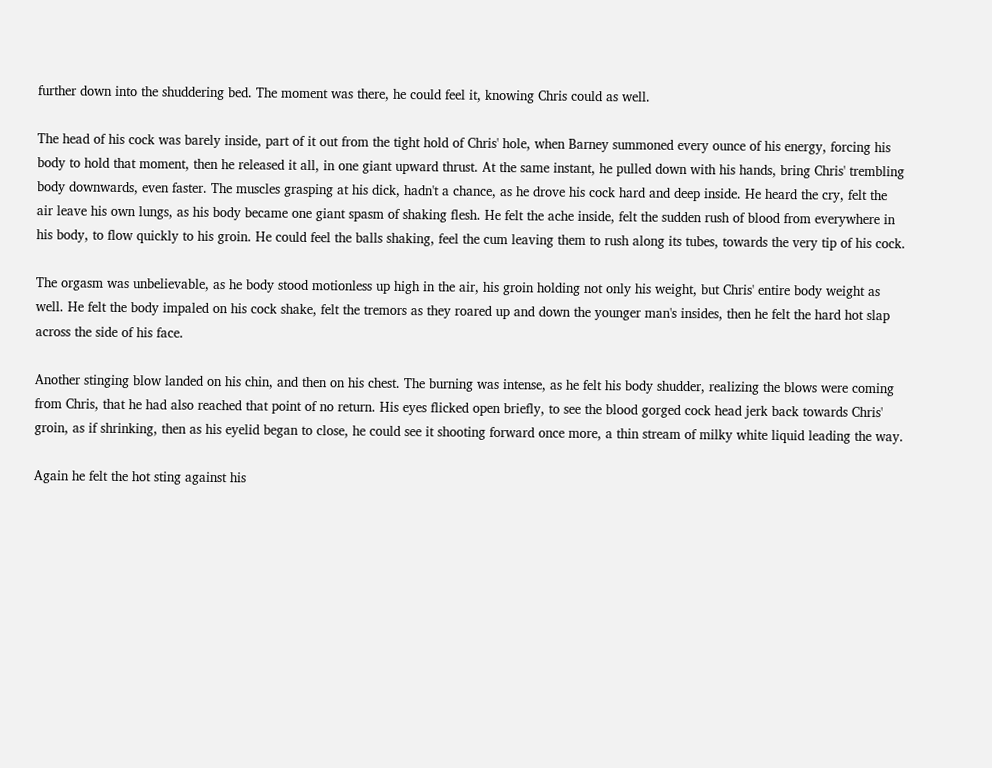further down into the shuddering bed. The moment was there, he could feel it, knowing Chris could as well.

The head of his cock was barely inside, part of it out from the tight hold of Chris' hole, when Barney summoned every ounce of his energy, forcing his body to hold that moment, then he released it all, in one giant upward thrust. At the same instant, he pulled down with his hands, bring Chris' trembling body downwards, even faster. The muscles grasping at his dick, hadn't a chance, as he drove his cock hard and deep inside. He heard the cry, felt the air leave his own lungs, as his body became one giant spasm of shaking flesh. He felt the ache inside, felt the sudden rush of blood from everywhere in his body, to flow quickly to his groin. He could feel the balls shaking, feel the cum leaving them to rush along its tubes, towards the very tip of his cock.

The orgasm was unbelievable, as he body stood motionless up high in the air, his groin holding not only his weight, but Chris' entire body weight as well. He felt the body impaled on his cock shake, felt the tremors as they roared up and down the younger man's insides, then he felt the hard hot slap across the side of his face.

Another stinging blow landed on his chin, and then on his chest. The burning was intense, as he felt his body shudder, realizing the blows were coming from Chris, that he had also reached that point of no return. His eyes flicked open briefly, to see the blood gorged cock head jerk back towards Chris' groin, as if shrinking, then as his eyelid began to close, he could see it shooting forward once more, a thin stream of milky white liquid leading the way.

Again he felt the hot sting against his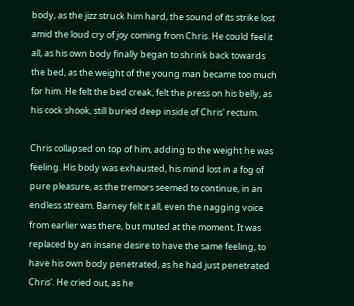body, as the jizz struck him hard, the sound of its strike lost amid the loud cry of joy coming from Chris. He could feel it all, as his own body finally began to shrink back towards the bed, as the weight of the young man became too much for him. He felt the bed creak, felt the press on his belly, as his cock shook, still buried deep inside of Chris' rectum.

Chris collapsed on top of him, adding to the weight he was feeling. His body was exhausted, his mind lost in a fog of pure pleasure, as the tremors seemed to continue, in an endless stream. Barney felt it all, even the nagging voice from earlier was there, but muted at the moment. It was replaced by an insane desire to have the same feeling, to have his own body penetrated, as he had just penetrated Chris'. He cried out, as he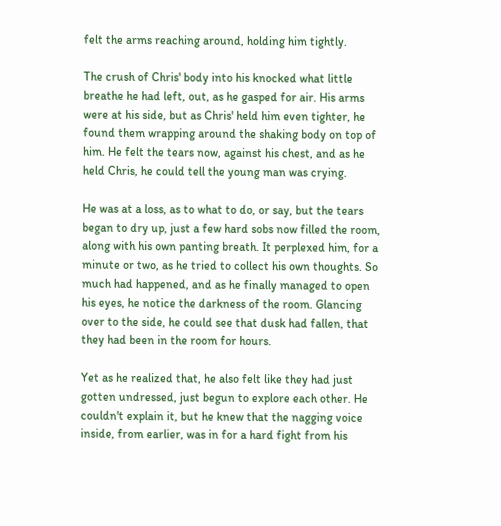felt the arms reaching around, holding him tightly.

The crush of Chris' body into his knocked what little breathe he had left, out, as he gasped for air. His arms were at his side, but as Chris' held him even tighter, he found them wrapping around the shaking body on top of him. He felt the tears now, against his chest, and as he held Chris, he could tell the young man was crying.

He was at a loss, as to what to do, or say, but the tears began to dry up, just a few hard sobs now filled the room, along with his own panting breath. It perplexed him, for a minute or two, as he tried to collect his own thoughts. So much had happened, and as he finally managed to open his eyes, he notice the darkness of the room. Glancing over to the side, he could see that dusk had fallen, that they had been in the room for hours.

Yet as he realized that, he also felt like they had just gotten undressed, just begun to explore each other. He couldn't explain it, but he knew that the nagging voice inside, from earlier, was in for a hard fight from his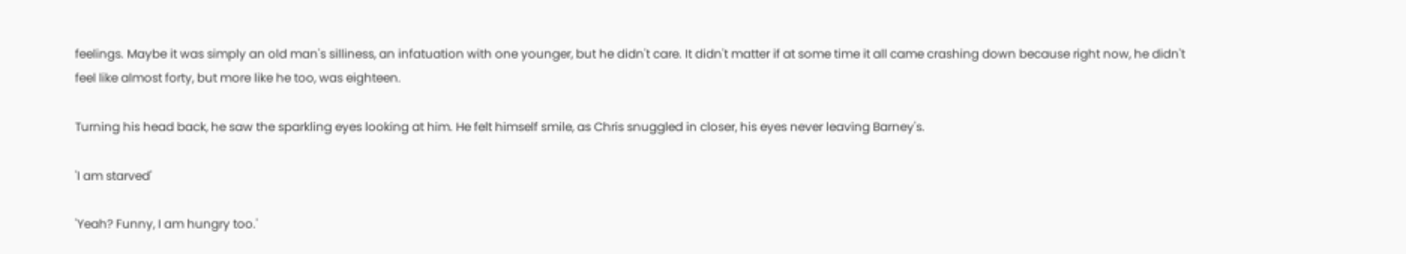feelings. Maybe it was simply an old man's silliness, an infatuation with one younger, but he didn't care. It didn't matter if at some time it all came crashing down because right now, he didn't feel like almost forty, but more like he too, was eighteen.

Turning his head back, he saw the sparkling eyes looking at him. He felt himself smile, as Chris snuggled in closer, his eyes never leaving Barney's.

'I am starved'

'Yeah? Funny, I am hungry too.'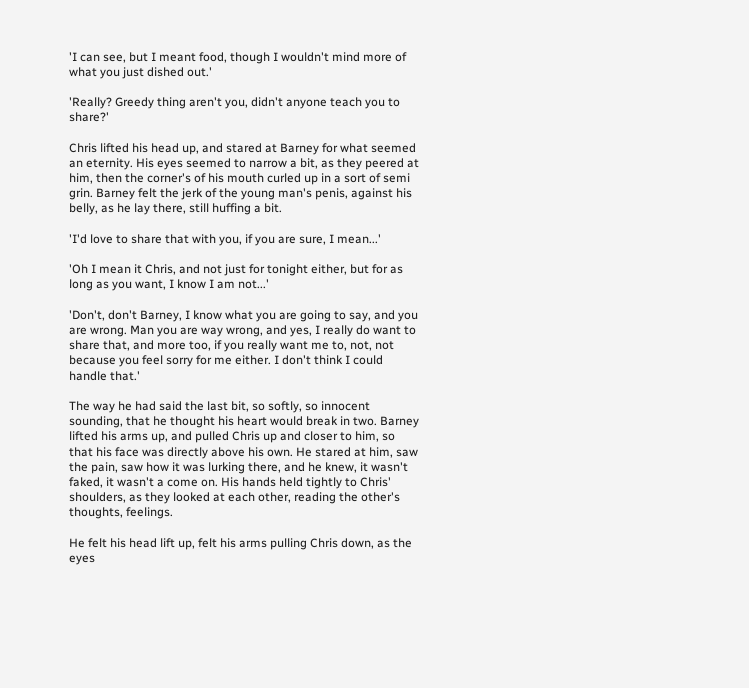'I can see, but I meant food, though I wouldn't mind more of what you just dished out.'

'Really? Greedy thing aren't you, didn't anyone teach you to share?'

Chris lifted his head up, and stared at Barney for what seemed an eternity. His eyes seemed to narrow a bit, as they peered at him, then the corner's of his mouth curled up in a sort of semi grin. Barney felt the jerk of the young man's penis, against his belly, as he lay there, still huffing a bit.

'I'd love to share that with you, if you are sure, I mean...'

'Oh I mean it Chris, and not just for tonight either, but for as long as you want, I know I am not...'

'Don't, don't Barney, I know what you are going to say, and you are wrong. Man you are way wrong, and yes, I really do want to share that, and more too, if you really want me to, not, not because you feel sorry for me either. I don't think I could handle that.'

The way he had said the last bit, so softly, so innocent sounding, that he thought his heart would break in two. Barney lifted his arms up, and pulled Chris up and closer to him, so that his face was directly above his own. He stared at him, saw the pain, saw how it was lurking there, and he knew, it wasn't faked, it wasn't a come on. His hands held tightly to Chris' shoulders, as they looked at each other, reading the other's thoughts, feelings.

He felt his head lift up, felt his arms pulling Chris down, as the eyes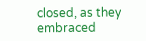closed, as they embraced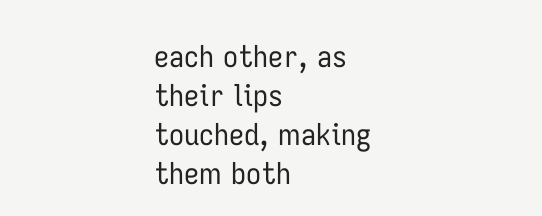each other, as their lips touched, making them both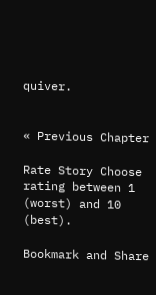quiver.


« Previous Chapter

Rate Story Choose rating between 1 (worst) and 10 (best).

Bookmark and Share